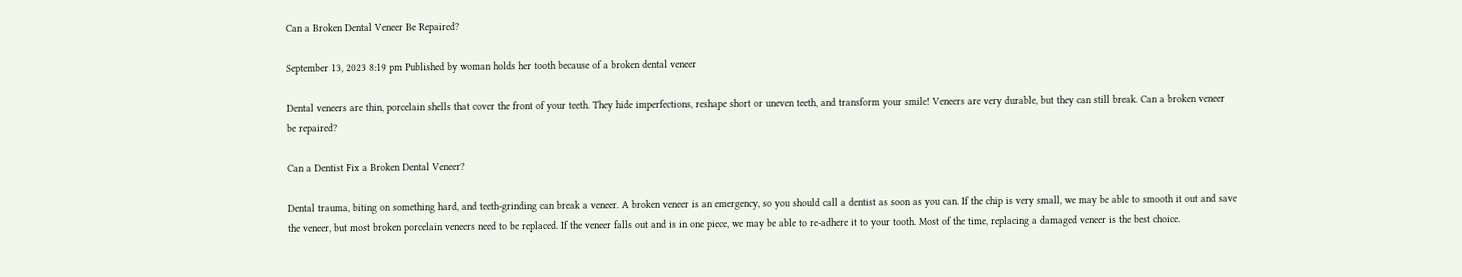Can a Broken Dental Veneer Be Repaired?

September 13, 2023 8:19 pm Published by woman holds her tooth because of a broken dental veneer

Dental veneers are thin, porcelain shells that cover the front of your teeth. They hide imperfections, reshape short or uneven teeth, and transform your smile! Veneers are very durable, but they can still break. Can a broken veneer be repaired?

Can a Dentist Fix a Broken Dental Veneer?

Dental trauma, biting on something hard, and teeth-grinding can break a veneer. A broken veneer is an emergency, so you should call a dentist as soon as you can. If the chip is very small, we may be able to smooth it out and save the veneer, but most broken porcelain veneers need to be replaced. If the veneer falls out and is in one piece, we may be able to re-adhere it to your tooth. Most of the time, replacing a damaged veneer is the best choice.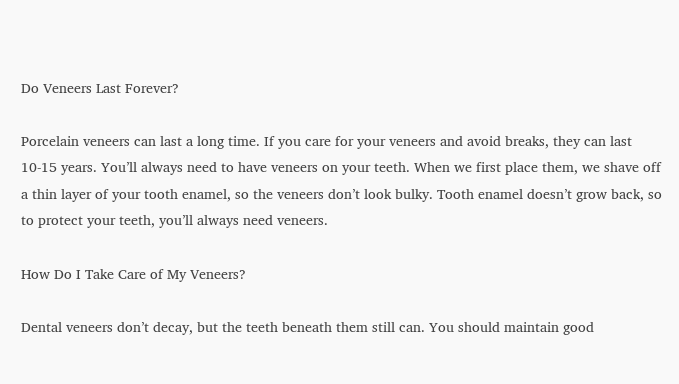Do Veneers Last Forever?

Porcelain veneers can last a long time. If you care for your veneers and avoid breaks, they can last 10-15 years. You’ll always need to have veneers on your teeth. When we first place them, we shave off a thin layer of your tooth enamel, so the veneers don’t look bulky. Tooth enamel doesn’t grow back, so to protect your teeth, you’ll always need veneers.

How Do I Take Care of My Veneers?

Dental veneers don’t decay, but the teeth beneath them still can. You should maintain good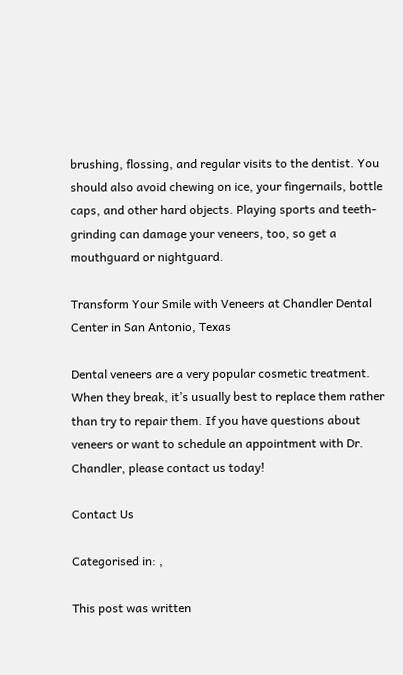brushing, flossing, and regular visits to the dentist. You should also avoid chewing on ice, your fingernails, bottle caps, and other hard objects. Playing sports and teeth-grinding can damage your veneers, too, so get a mouthguard or nightguard.

Transform Your Smile with Veneers at Chandler Dental Center in San Antonio, Texas

Dental veneers are a very popular cosmetic treatment. When they break, it’s usually best to replace them rather than try to repair them. If you have questions about veneers or want to schedule an appointment with Dr. Chandler, please contact us today!

Contact Us

Categorised in: ,

This post was written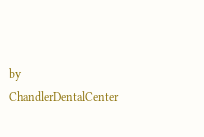by ChandlerDentalCenter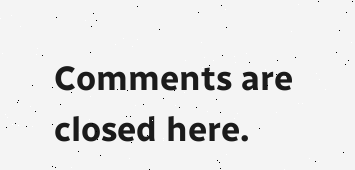Comments are closed here.